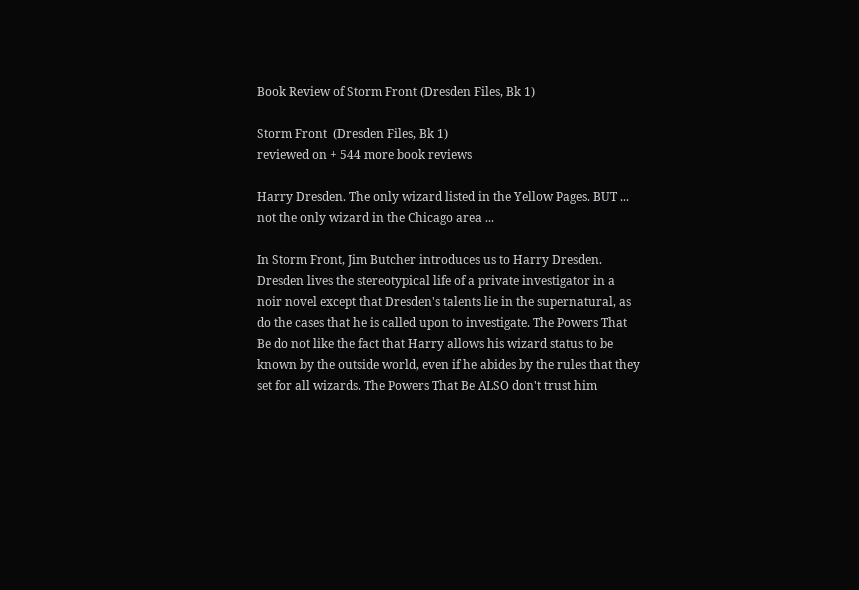Book Review of Storm Front (Dresden Files, Bk 1)

Storm Front  (Dresden Files, Bk 1)
reviewed on + 544 more book reviews

Harry Dresden. The only wizard listed in the Yellow Pages. BUT ... not the only wizard in the Chicago area ...

In Storm Front, Jim Butcher introduces us to Harry Dresden. Dresden lives the stereotypical life of a private investigator in a noir novel except that Dresden's talents lie in the supernatural, as do the cases that he is called upon to investigate. The Powers That Be do not like the fact that Harry allows his wizard status to be known by the outside world, even if he abides by the rules that they set for all wizards. The Powers That Be ALSO don't trust him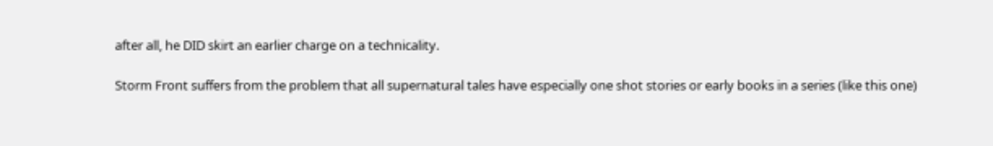after all, he DID skirt an earlier charge on a technicality.

Storm Front suffers from the problem that all supernatural tales have especially one shot stories or early books in a series (like this one)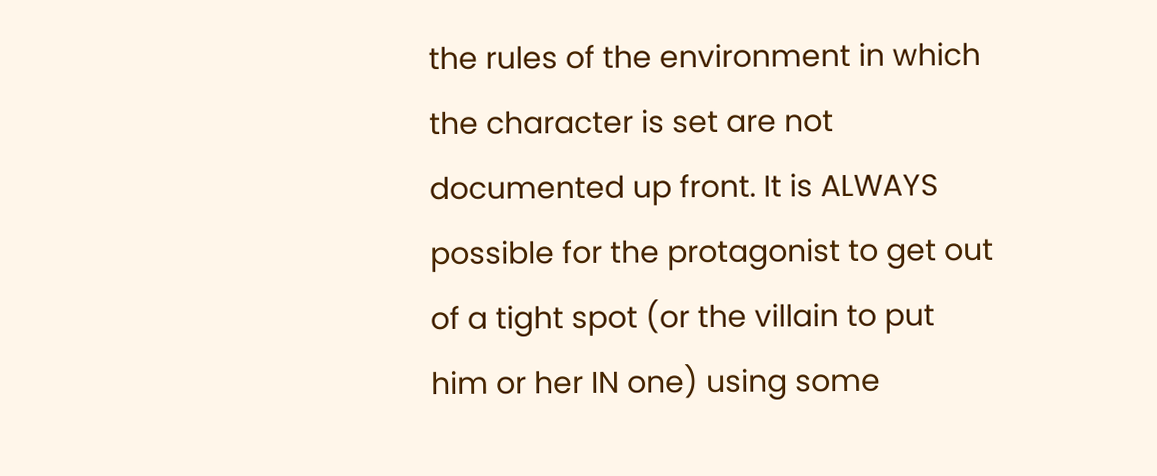the rules of the environment in which the character is set are not documented up front. It is ALWAYS possible for the protagonist to get out of a tight spot (or the villain to put him or her IN one) using some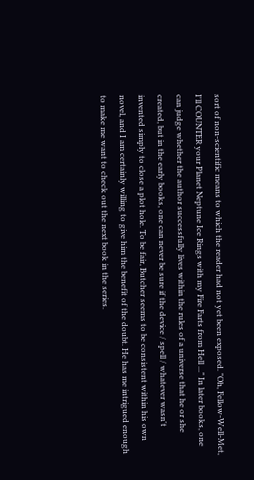sort of non-scientific means to which the reader had not yet been exposed. "Oh, Fellow-Well-Met, I'll COUNTER your Planet Neptune Ice Rings with my Fire Farts from Hell ..." In later books, one can judge whether the author successfully lives within the rules of a universe that he or she created, but in the early books, one can never be sure if the device / spell / whatever wasn't invented simply to close a plot hole. To be fair, Butcher seems to be consistent within his own novel, and I am certainly willing to give him the benefit of the doubt. He has me intrigued enough to make me want to check out the next book in the series.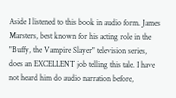Aside I listened to this book in audio form. James Marsters, best known for his acting role in the "Buffy, the Vampire Slayer" television series, does an EXCELLENT job telling this tale. I have not heard him do audio narration before,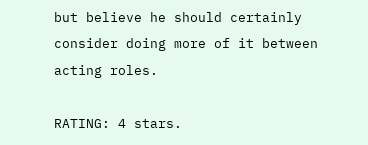but believe he should certainly consider doing more of it between acting roles.

RATING: 4 stars.